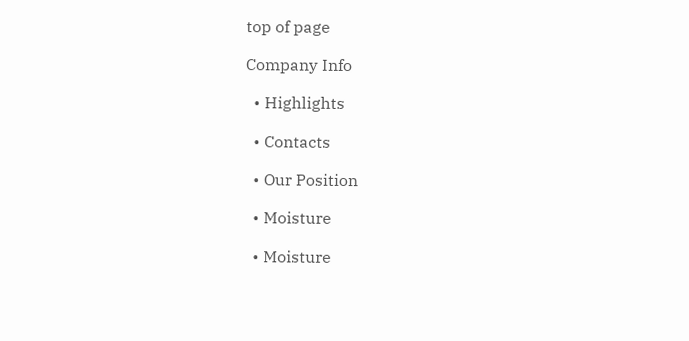top of page

Company Info

  • Highlights

  • Contacts

  • Our Position

  • Moisture

  • Moisture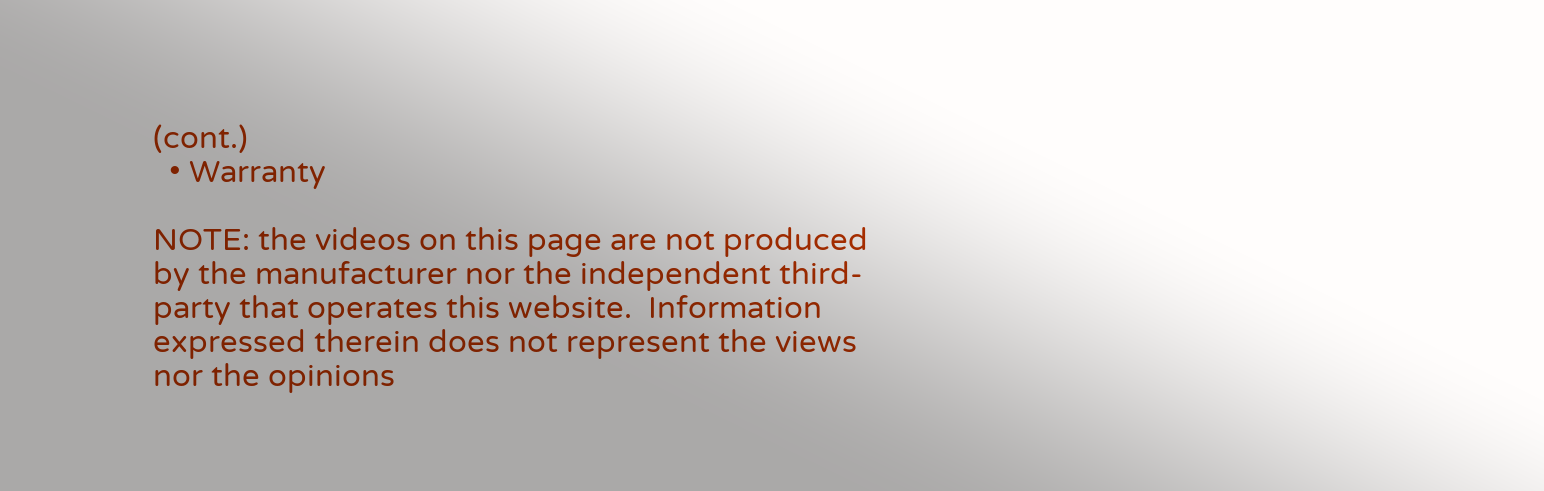(cont.)
  • Warranty

NOTE: the videos on this page are not produced by the manufacturer nor the independent third-party that operates this website.  Information expressed therein does not represent the views nor the opinions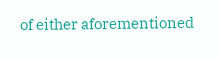of either aforementioned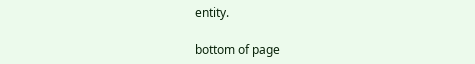entity.

bottom of page